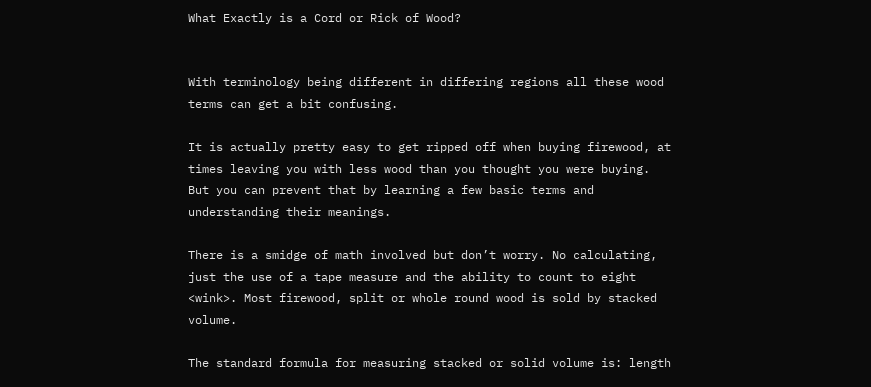What Exactly is a Cord or Rick of Wood?


With terminology being different in differing regions all these wood terms can get a bit confusing.

It is actually pretty easy to get ripped off when buying firewood, at times leaving you with less wood than you thought you were buying. But you can prevent that by learning a few basic terms and understanding their meanings.

There is a smidge of math involved but don’t worry. No calculating, just the use of a tape measure and the ability to count to eight <wink>. Most firewood, split or whole round wood is sold by stacked volume.

The standard formula for measuring stacked or solid volume is: length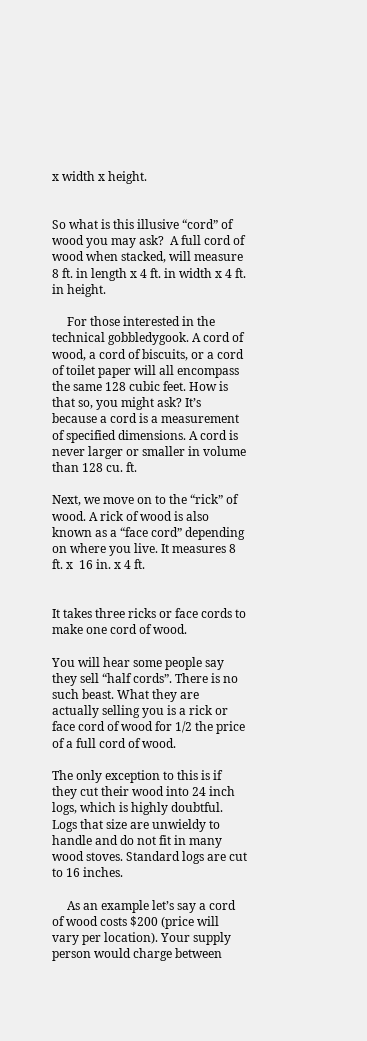x width x height.


So what is this illusive “cord” of wood you may ask?  A full cord of wood when stacked, will measure 8 ft. in length x 4 ft. in width x 4 ft. in height.

     For those interested in the technical gobbledygook. A cord of wood, a cord of biscuits, or a cord of toilet paper will all encompass the same 128 cubic feet. How is that so, you might ask? It’s because a cord is a measurement of specified dimensions. A cord is never larger or smaller in volume than 128 cu. ft.

Next, we move on to the “rick” of wood. A rick of wood is also known as a “face cord” depending on where you live. It measures 8 ft. x  16 in. x 4 ft.


It takes three ricks or face cords to make one cord of wood.

You will hear some people say they sell “half cords”. There is no such beast. What they are actually selling you is a rick or face cord of wood for 1/2 the price of a full cord of wood.

The only exception to this is if they cut their wood into 24 inch logs, which is highly doubtful. Logs that size are unwieldy to handle and do not fit in many wood stoves. Standard logs are cut to 16 inches.

     As an example let’s say a cord of wood costs $200 (price will vary per location). Your supply person would charge between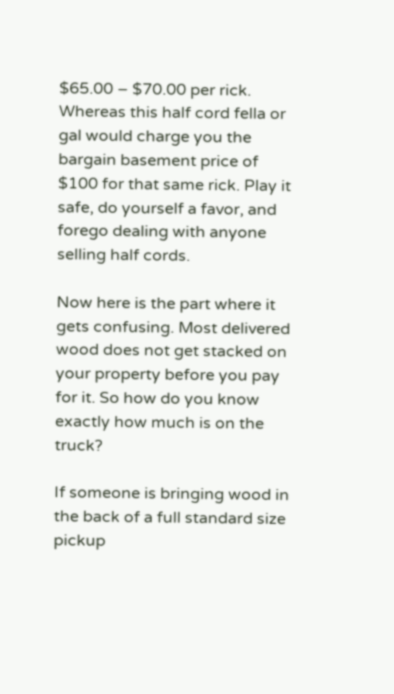$65.00 – $70.00 per rick. Whereas this half cord fella or gal would charge you the bargain basement price of $100 for that same rick. Play it safe, do yourself a favor, and forego dealing with anyone selling half cords.

Now here is the part where it gets confusing. Most delivered wood does not get stacked on your property before you pay for it. So how do you know exactly how much is on the truck?

If someone is bringing wood in the back of a full standard size pickup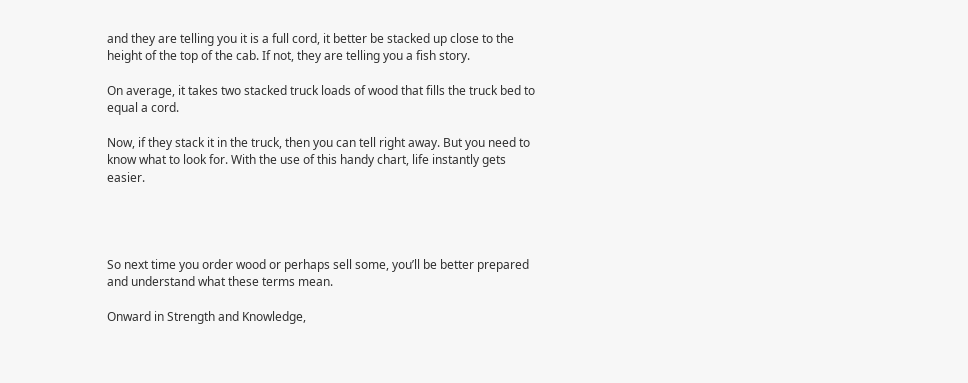and they are telling you it is a full cord, it better be stacked up close to the height of the top of the cab. If not, they are telling you a fish story.

On average, it takes two stacked truck loads of wood that fills the truck bed to equal a cord.

Now, if they stack it in the truck, then you can tell right away. But you need to know what to look for. With the use of this handy chart, life instantly gets easier.




So next time you order wood or perhaps sell some, you’ll be better prepared and understand what these terms mean.

Onward in Strength and Knowledge,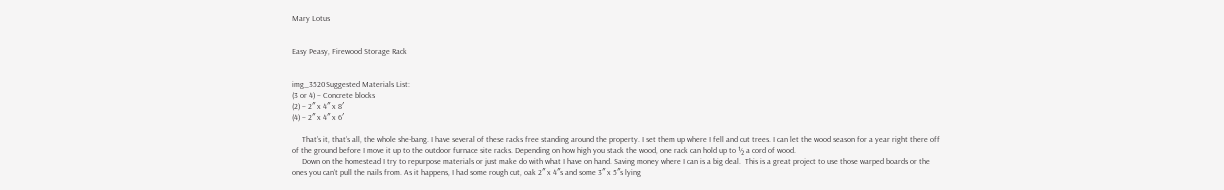Mary Lotus


Easy Peasy, Firewood Storage Rack


img_3520Suggested Materials List:
(3 or 4) – Concrete blocks
(2) – 2″ x 4″ x 8′
(4) – 2″ x 4″ x 6′

     That’s it, that’s all, the whole she-bang. I have several of these racks free standing around the property. I set them up where I fell and cut trees. I can let the wood season for a year right there off of the ground before I move it up to the outdoor furnace site racks. Depending on how high you stack the wood, one rack can hold up to ½ a cord of wood.
     Down on the homestead I try to repurpose materials or just make do with what I have on hand. Saving money where I can is a big deal.  This is a great project to use those warped boards or the ones you can’t pull the nails from. As it happens, I had some rough cut, oak 2″ x 4″s and some 3″ x 5″s lying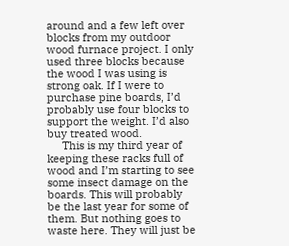around and a few left over blocks from my outdoor wood furnace project. I only used three blocks because the wood I was using is strong oak. If I were to purchase pine boards, I’d probably use four blocks to support the weight. I’d also buy treated wood.
     This is my third year of keeping these racks full of wood and I’m starting to see some insect damage on the boards. This will probably be the last year for some of them. But nothing goes to waste here. They will just be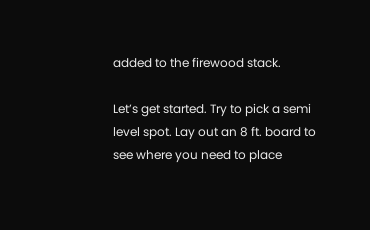added to the firewood stack.

Let’s get started. Try to pick a semi level spot. Lay out an 8 ft. board to see where you need to place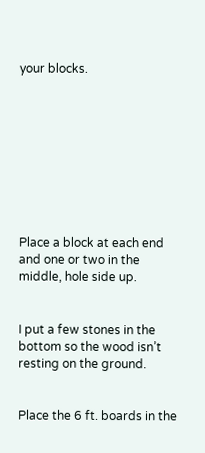your blocks.









Place a block at each end and one or two in the middle, hole side up.


I put a few stones in the bottom so the wood isn’t resting on the ground.


Place the 6 ft. boards in the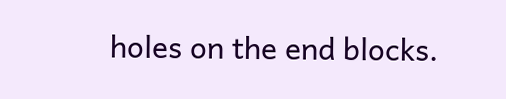holes on the end blocks.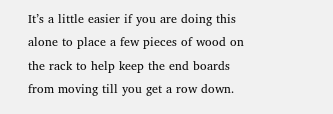It’s a little easier if you are doing this alone to place a few pieces of wood on the rack to help keep the end boards from moving till you get a row down.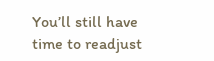You’ll still have time to readjust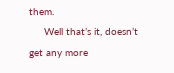them.
     Well that’s it, doesn’t get any more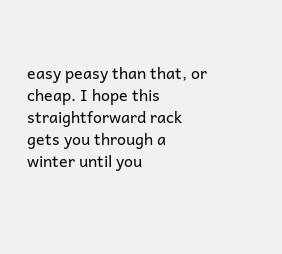easy peasy than that, or cheap. I hope this straightforward rack gets you through a winter until you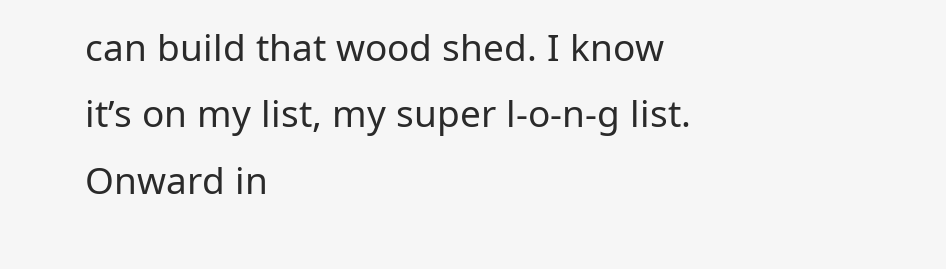can build that wood shed. I know it’s on my list, my super l-o-n-g list.
Onward in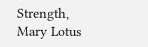Strength,
Mary Lotus